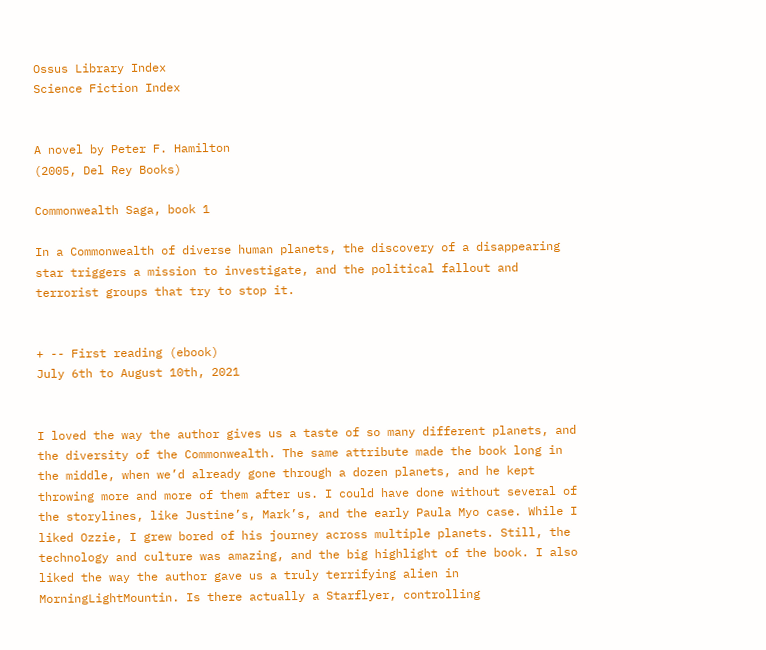Ossus Library Index
Science Fiction Index


A novel by Peter F. Hamilton
(2005, Del Rey Books)

Commonwealth Saga, book 1

In a Commonwealth of diverse human planets, the discovery of a disappearing star triggers a mission to investigate, and the political fallout and terrorist groups that try to stop it.


+ -- First reading (ebook)
July 6th to August 10th, 2021


I loved the way the author gives us a taste of so many different planets, and the diversity of the Commonwealth. The same attribute made the book long in the middle, when we’d already gone through a dozen planets, and he kept throwing more and more of them after us. I could have done without several of the storylines, like Justine’s, Mark’s, and the early Paula Myo case. While I liked Ozzie, I grew bored of his journey across multiple planets. Still, the technology and culture was amazing, and the big highlight of the book. I also liked the way the author gave us a truly terrifying alien in MorningLightMountin. Is there actually a Starflyer, controlling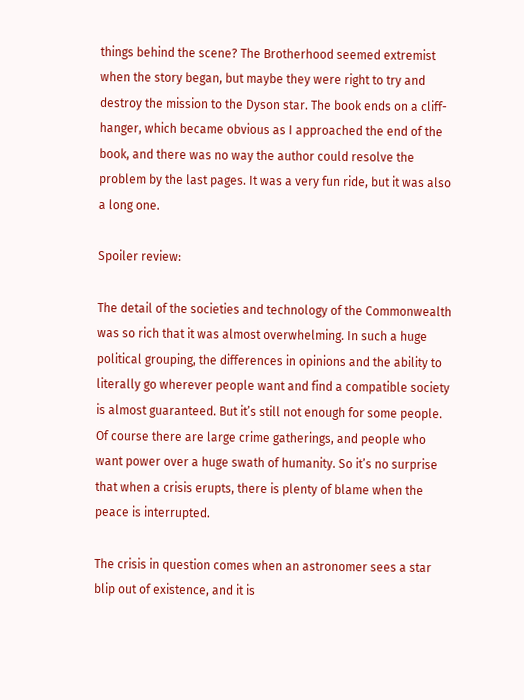things behind the scene? The Brotherhood seemed extremist when the story began, but maybe they were right to try and destroy the mission to the Dyson star. The book ends on a cliff-hanger, which became obvious as I approached the end of the book, and there was no way the author could resolve the problem by the last pages. It was a very fun ride, but it was also a long one.

Spoiler review:

The detail of the societies and technology of the Commonwealth was so rich that it was almost overwhelming. In such a huge political grouping, the differences in opinions and the ability to literally go wherever people want and find a compatible society is almost guaranteed. But it’s still not enough for some people. Of course there are large crime gatherings, and people who want power over a huge swath of humanity. So it’s no surprise that when a crisis erupts, there is plenty of blame when the peace is interrupted.

The crisis in question comes when an astronomer sees a star blip out of existence, and it is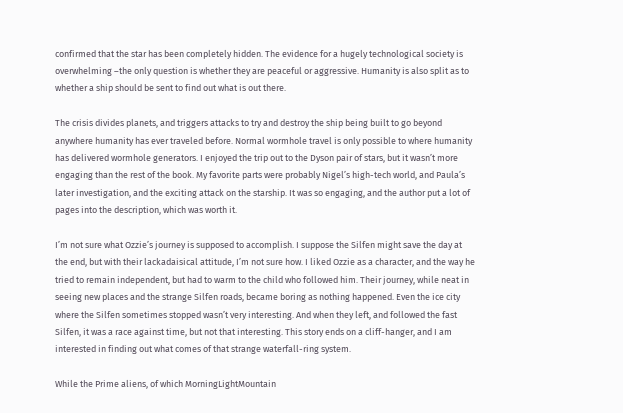confirmed that the star has been completely hidden. The evidence for a hugely technological society is overwhelming –the only question is whether they are peaceful or aggressive. Humanity is also split as to whether a ship should be sent to find out what is out there.

The crisis divides planets, and triggers attacks to try and destroy the ship being built to go beyond anywhere humanity has ever traveled before. Normal wormhole travel is only possible to where humanity has delivered wormhole generators. I enjoyed the trip out to the Dyson pair of stars, but it wasn’t more engaging than the rest of the book. My favorite parts were probably Nigel’s high-tech world, and Paula’s later investigation, and the exciting attack on the starship. It was so engaging, and the author put a lot of pages into the description, which was worth it.

I’m not sure what Ozzie’s journey is supposed to accomplish. I suppose the Silfen might save the day at the end, but with their lackadaisical attitude, I’m not sure how. I liked Ozzie as a character, and the way he tried to remain independent, but had to warm to the child who followed him. Their journey, while neat in seeing new places and the strange Silfen roads, became boring as nothing happened. Even the ice city where the Silfen sometimes stopped wasn’t very interesting. And when they left, and followed the fast Silfen, it was a race against time, but not that interesting. This story ends on a cliff-hanger, and I am interested in finding out what comes of that strange waterfall-ring system.

While the Prime aliens, of which MorningLightMountain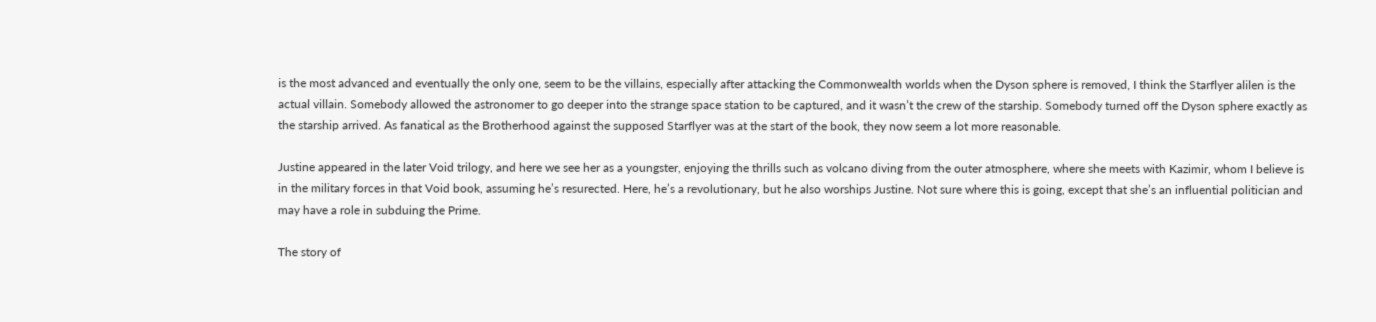is the most advanced and eventually the only one, seem to be the villains, especially after attacking the Commonwealth worlds when the Dyson sphere is removed, I think the Starflyer alilen is the actual villain. Somebody allowed the astronomer to go deeper into the strange space station to be captured, and it wasn’t the crew of the starship. Somebody turned off the Dyson sphere exactly as the starship arrived. As fanatical as the Brotherhood against the supposed Starflyer was at the start of the book, they now seem a lot more reasonable.

Justine appeared in the later Void trilogy, and here we see her as a youngster, enjoying the thrills such as volcano diving from the outer atmosphere, where she meets with Kazimir, whom I believe is in the military forces in that Void book, assuming he’s resurected. Here, he’s a revolutionary, but he also worships Justine. Not sure where this is going, except that she’s an influential politician and may have a role in subduing the Prime.

The story of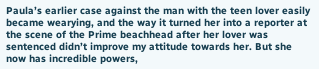Paula’s earlier case against the man with the teen lover easily became wearying, and the way it turned her into a reporter at the scene of the Prime beachhead after her lover was sentenced didn’t improve my attitude towards her. But she now has incredible powers,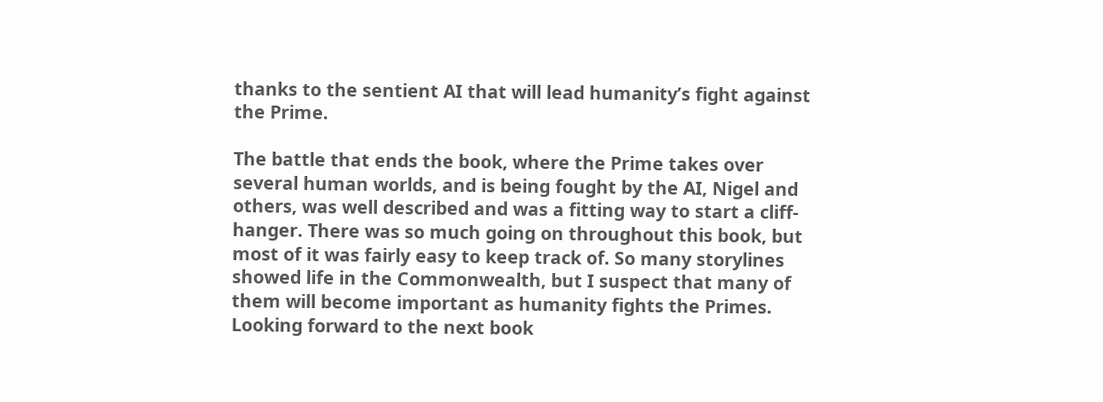thanks to the sentient AI that will lead humanity’s fight against the Prime.

The battle that ends the book, where the Prime takes over several human worlds, and is being fought by the AI, Nigel and others, was well described and was a fitting way to start a cliff-hanger. There was so much going on throughout this book, but most of it was fairly easy to keep track of. So many storylines showed life in the Commonwealth, but I suspect that many of them will become important as humanity fights the Primes. Looking forward to the next book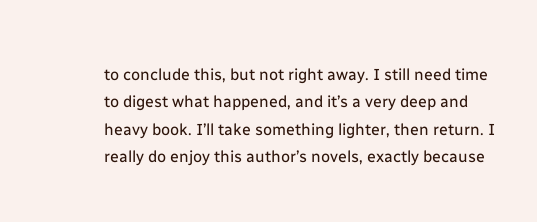to conclude this, but not right away. I still need time to digest what happened, and it’s a very deep and heavy book. I’ll take something lighter, then return. I really do enjoy this author’s novels, exactly because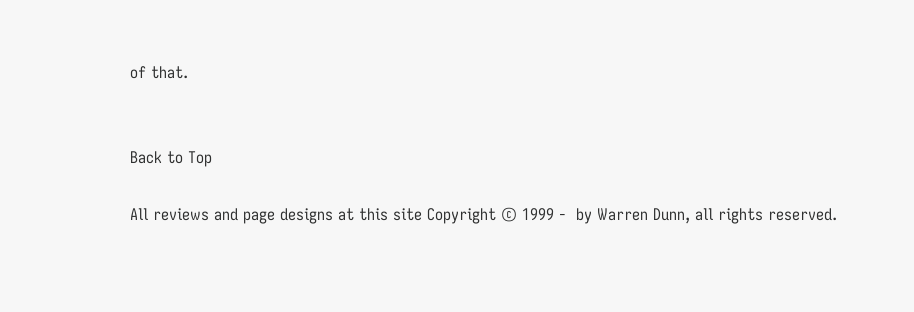of that.


Back to Top

All reviews and page designs at this site Copyright © 1999 -  by Warren Dunn, all rights reserved.